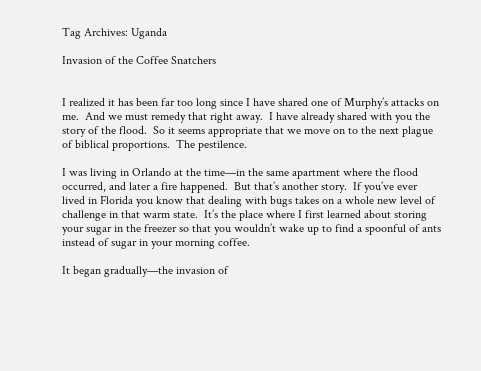Tag Archives: Uganda

Invasion of the Coffee Snatchers


I realized it has been far too long since I have shared one of Murphy’s attacks on me.  And we must remedy that right away.  I have already shared with you the story of the flood.  So it seems appropriate that we move on to the next plague of biblical proportions.  The pestilence.

I was living in Orlando at the time—in the same apartment where the flood occurred, and later a fire happened.  But that’s another story.  If you’ve ever lived in Florida you know that dealing with bugs takes on a whole new level of challenge in that warm state.  It’s the place where I first learned about storing your sugar in the freezer so that you wouldn’t wake up to find a spoonful of ants instead of sugar in your morning coffee.

It began gradually—the invasion of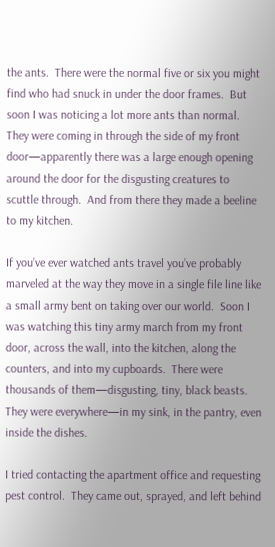the ants.  There were the normal five or six you might find who had snuck in under the door frames.  But soon I was noticing a lot more ants than normal.  They were coming in through the side of my front door—apparently there was a large enough opening around the door for the disgusting creatures to scuttle through.  And from there they made a beeline to my kitchen.

If you’ve ever watched ants travel you’ve probably marveled at the way they move in a single file line like a small army bent on taking over our world.  Soon I was watching this tiny army march from my front door, across the wall, into the kitchen, along the counters, and into my cupboards.  There were thousands of them—disgusting, tiny, black beasts.  They were everywhere—in my sink, in the pantry, even inside the dishes.

I tried contacting the apartment office and requesting pest control.  They came out, sprayed, and left behind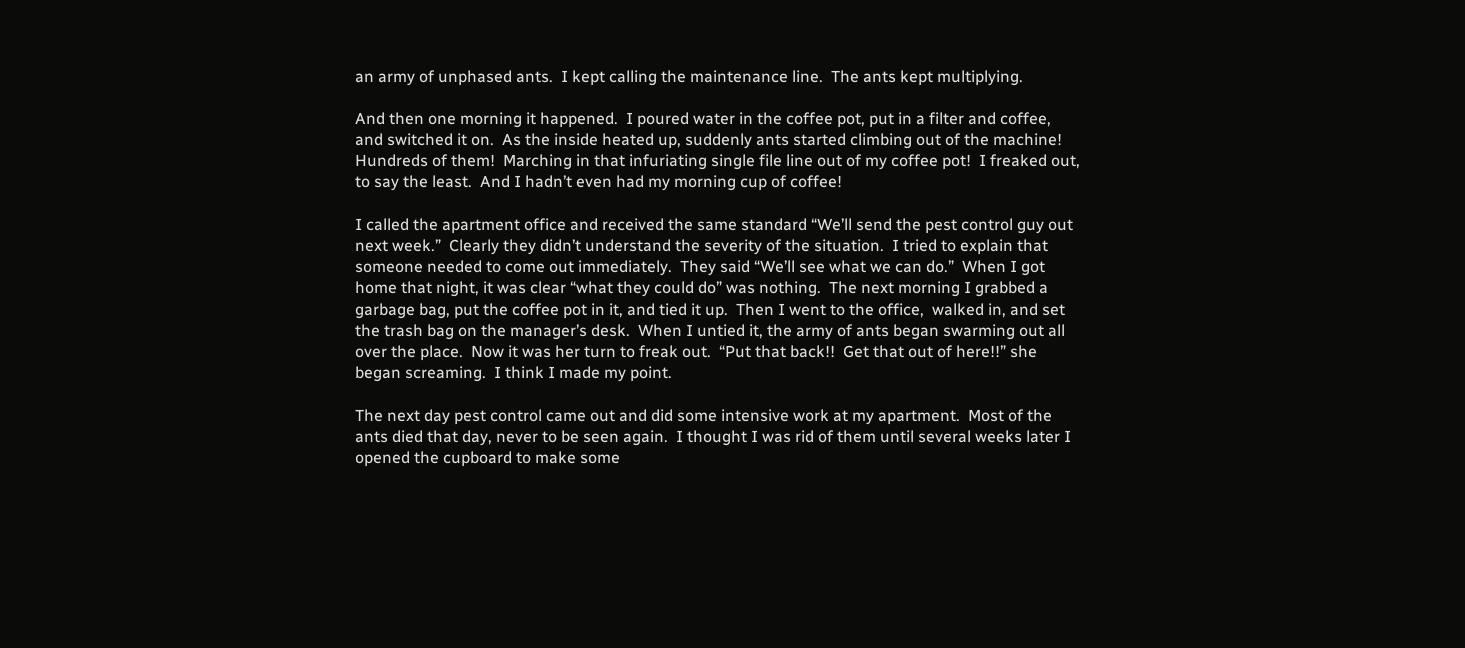an army of unphased ants.  I kept calling the maintenance line.  The ants kept multiplying.

And then one morning it happened.  I poured water in the coffee pot, put in a filter and coffee, and switched it on.  As the inside heated up, suddenly ants started climbing out of the machine!  Hundreds of them!  Marching in that infuriating single file line out of my coffee pot!  I freaked out, to say the least.  And I hadn’t even had my morning cup of coffee!

I called the apartment office and received the same standard “We’ll send the pest control guy out next week.”  Clearly they didn’t understand the severity of the situation.  I tried to explain that someone needed to come out immediately.  They said “We’ll see what we can do.”  When I got home that night, it was clear “what they could do” was nothing.  The next morning I grabbed a garbage bag, put the coffee pot in it, and tied it up.  Then I went to the office,  walked in, and set the trash bag on the manager’s desk.  When I untied it, the army of ants began swarming out all over the place.  Now it was her turn to freak out.  “Put that back!!  Get that out of here!!” she began screaming.  I think I made my point.

The next day pest control came out and did some intensive work at my apartment.  Most of the ants died that day, never to be seen again.  I thought I was rid of them until several weeks later I opened the cupboard to make some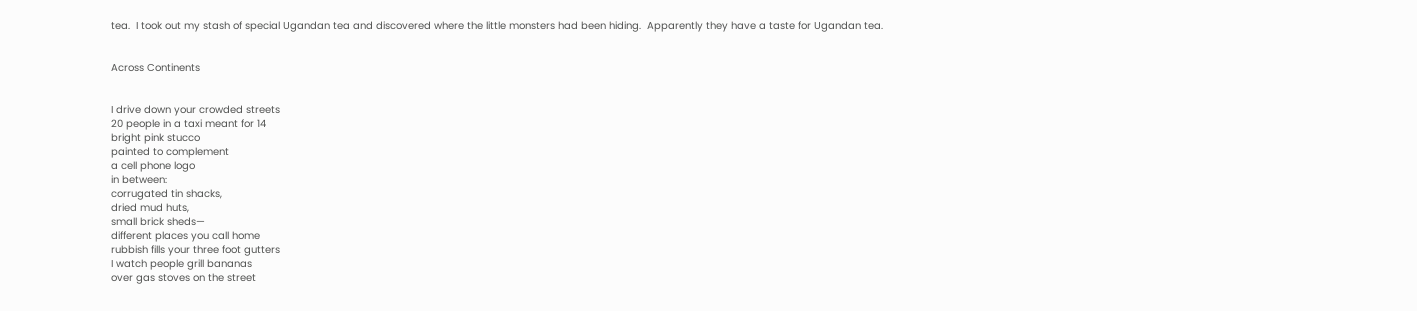tea.  I took out my stash of special Ugandan tea and discovered where the little monsters had been hiding.  Apparently they have a taste for Ugandan tea.


Across Continents


I drive down your crowded streets
20 people in a taxi meant for 14
bright pink stucco
painted to complement
a cell phone logo
in between:
corrugated tin shacks,
dried mud huts,
small brick sheds—
different places you call home
rubbish fills your three foot gutters
I watch people grill bananas
over gas stoves on the street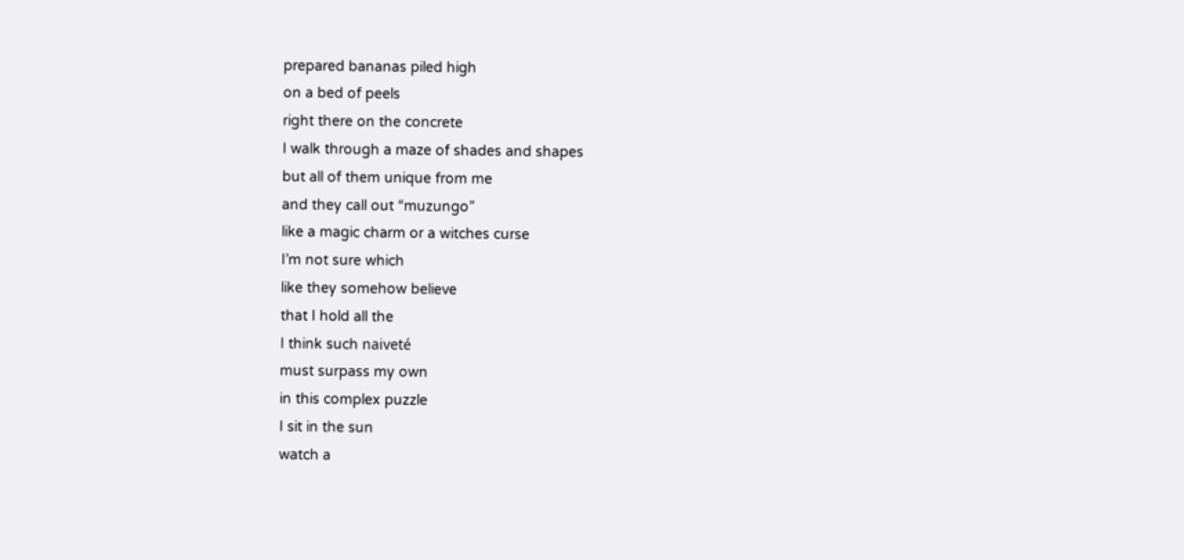prepared bananas piled high
on a bed of peels
right there on the concrete
I walk through a maze of shades and shapes
but all of them unique from me
and they call out “muzungo”
like a magic charm or a witches curse
I’m not sure which
like they somehow believe
that I hold all the
I think such naiveté
must surpass my own
in this complex puzzle
I sit in the sun
watch a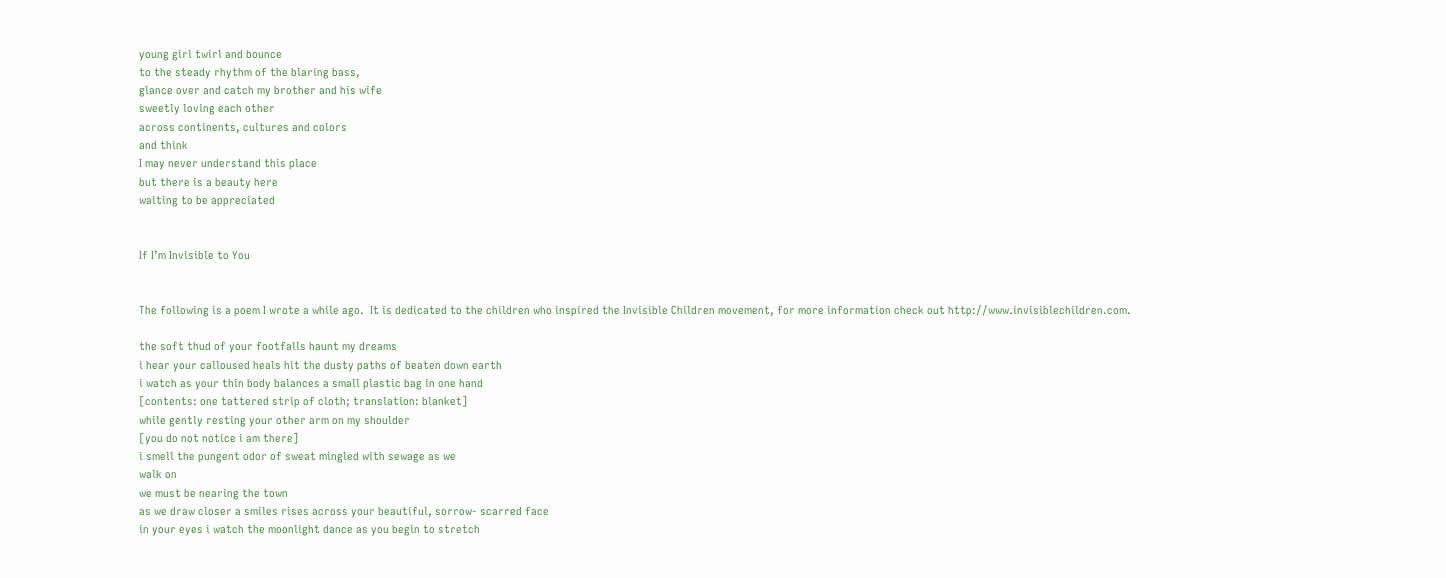young girl twirl and bounce
to the steady rhythm of the blaring bass,
glance over and catch my brother and his wife
sweetly loving each other
across continents, cultures and colors
and think
I may never understand this place
but there is a beauty here
waiting to be appreciated


If I’m Invisible to You


The following is a poem I wrote a while ago.  It is dedicated to the children who inspired the Invisible Children movement, for more information check out http://www.invisiblechildren.com.

the soft thud of your footfalls haunt my dreams
i hear your calloused heals hit the dusty paths of beaten down earth
i watch as your thin body balances a small plastic bag in one hand
[contents: one tattered strip of cloth; translation: blanket]
while gently resting your other arm on my shoulder
[you do not notice i am there]
i smell the pungent odor of sweat mingled with sewage as we
walk on
we must be nearing the town
as we draw closer a smiles rises across your beautiful, sorrow- scarred face
in your eyes i watch the moonlight dance as you begin to stretch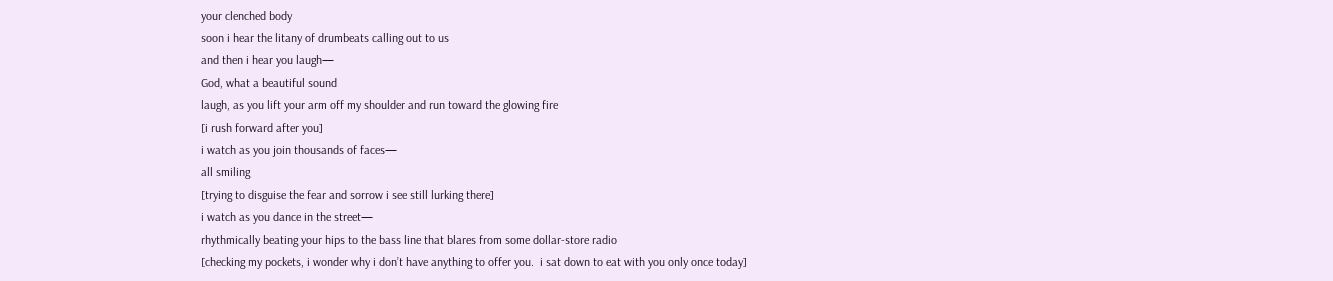your clenched body
soon i hear the litany of drumbeats calling out to us
and then i hear you laugh—
God, what a beautiful sound
laugh, as you lift your arm off my shoulder and run toward the glowing fire
[i rush forward after you]
i watch as you join thousands of faces—
all smiling
[trying to disguise the fear and sorrow i see still lurking there]
i watch as you dance in the street—
rhythmically beating your hips to the bass line that blares from some dollar-store radio
[checking my pockets, i wonder why i don’t have anything to offer you.  i sat down to eat with you only once today]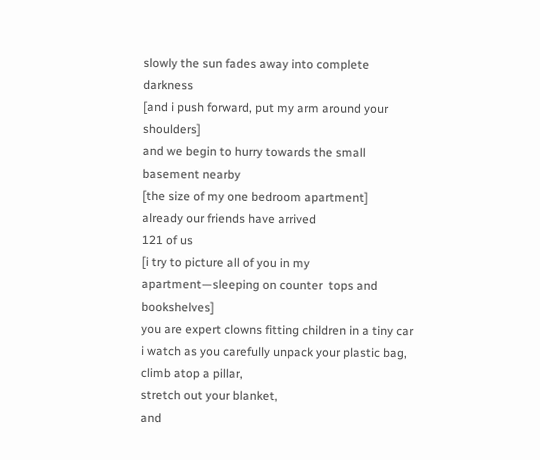slowly the sun fades away into complete darkness
[and i push forward, put my arm around your shoulders]
and we begin to hurry towards the small basement nearby
[the size of my one bedroom apartment]
already our friends have arrived
121 of us
[i try to picture all of you in my apartment—sleeping on counter  tops and bookshelves]
you are expert clowns fitting children in a tiny car
i watch as you carefully unpack your plastic bag,
climb atop a pillar,
stretch out your blanket,
and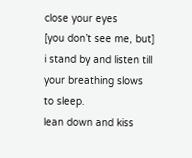close your eyes
[you don’t see me, but]
i stand by and listen till your breathing slows to sleep.
lean down and kiss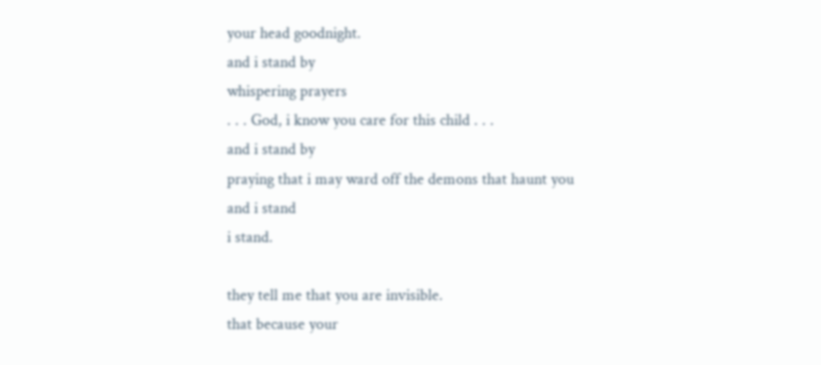your head goodnight.
and i stand by
whispering prayers
. . . God, i know you care for this child . . .
and i stand by
praying that i may ward off the demons that haunt you
and i stand
i stand.

they tell me that you are invisible.
that because your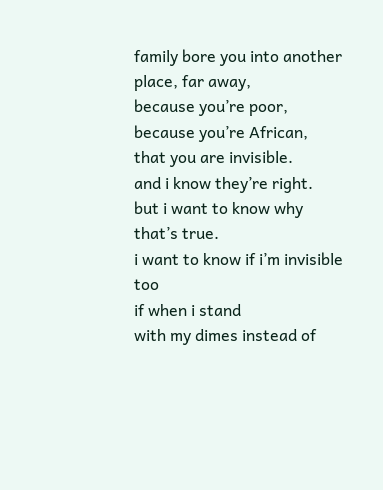family bore you into another place, far away,
because you’re poor,
because you’re African,
that you are invisible.
and i know they’re right.
but i want to know why that’s true.
i want to know if i’m invisible too
if when i stand
with my dimes instead of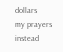dollars
my prayers instead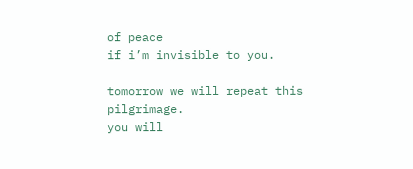of peace
if i’m invisible to you.

tomorrow we will repeat this pilgrimage.
you will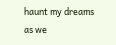haunt my dreams as we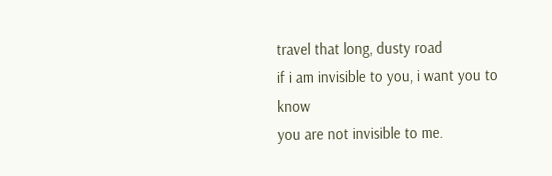travel that long, dusty road
if i am invisible to you, i want you to know
you are not invisible to me.